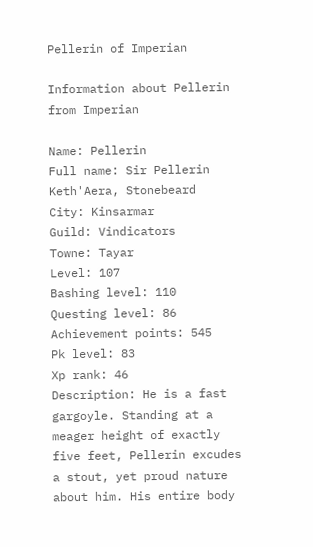Pellerin of Imperian

Information about Pellerin from Imperian

Name: Pellerin
Full name: Sir Pellerin Keth'Aera, Stonebeard
City: Kinsarmar
Guild: Vindicators
Towne: Tayar
Level: 107
Bashing level: 110
Questing level: 86
Achievement points: 545
Pk level: 83
Xp rank: 46
Description: He is a fast gargoyle. Standing at a meager height of exactly five feet, Pellerin excudes a stout, yet proud nature about him. His entire body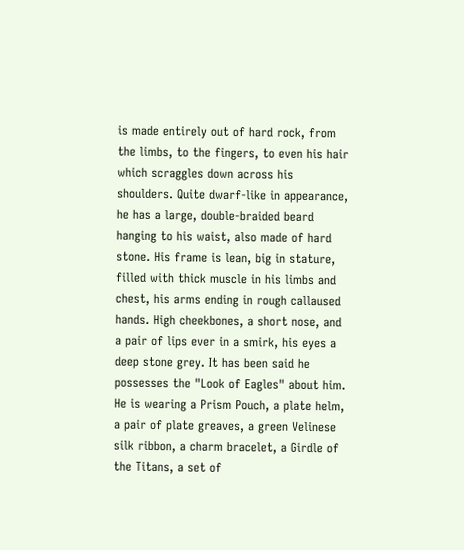is made entirely out of hard rock, from the limbs, to the fingers, to even his hair which scraggles down across his shoulders. Quite dwarf-like in appearance, he has a large, double-braided beard hanging to his waist, also made of hard stone. His frame is lean, big in stature, filled with thick muscle in his limbs and chest, his arms ending in rough callaused hands. High cheekbones, a short nose, and a pair of lips ever in a smirk, his eyes a deep stone grey. It has been said he possesses the "Look of Eagles" about him. He is wearing a Prism Pouch, a plate helm, a pair of plate greaves, a green Velinese silk ribbon, a charm bracelet, a Girdle of the Titans, a set of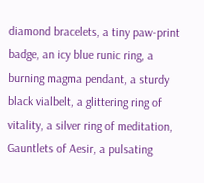diamond bracelets, a tiny paw-print badge, an icy blue runic ring, a burning magma pendant, a sturdy black vialbelt, a glittering ring of vitality, a silver ring of meditation, Gauntlets of Aesir, a pulsating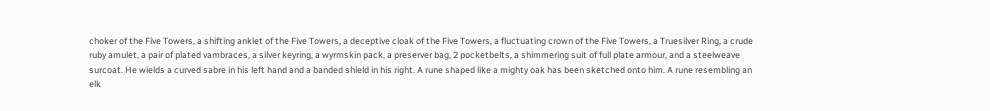choker of the Five Towers, a shifting anklet of the Five Towers, a deceptive cloak of the Five Towers, a fluctuating crown of the Five Towers, a Truesilver Ring, a crude ruby amulet, a pair of plated vambraces, a silver keyring, a wyrmskin pack, a preserver bag, 2 pocketbelts, a shimmering suit of full plate armour, and a steelweave surcoat. He wields a curved sabre in his left hand and a banded shield in his right. A rune shaped like a mighty oak has been sketched onto him. A rune resembling an elk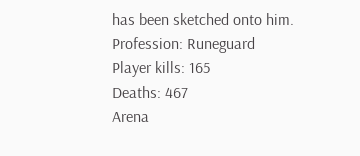has been sketched onto him.
Profession: Runeguard
Player kills: 165
Deaths: 467
Arena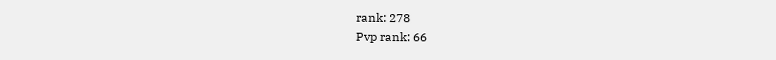rank: 278
Pvp rank: 66